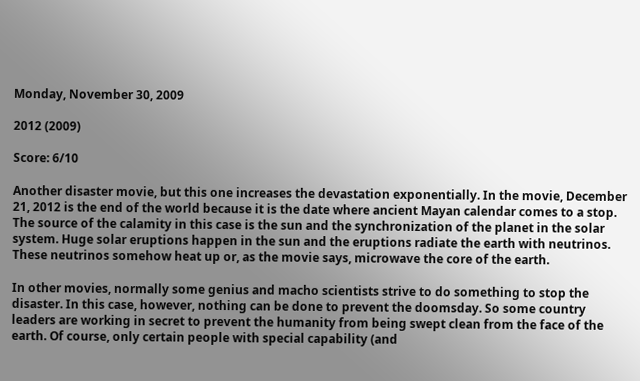Monday, November 30, 2009

2012 (2009)

Score: 6/10

Another disaster movie, but this one increases the devastation exponentially. In the movie, December 21, 2012 is the end of the world because it is the date where ancient Mayan calendar comes to a stop. The source of the calamity in this case is the sun and the synchronization of the planet in the solar system. Huge solar eruptions happen in the sun and the eruptions radiate the earth with neutrinos. These neutrinos somehow heat up or, as the movie says, microwave the core of the earth.

In other movies, normally some genius and macho scientists strive to do something to stop the disaster. In this case, however, nothing can be done to prevent the doomsday. So some country leaders are working in secret to prevent the humanity from being swept clean from the face of the earth. Of course, only certain people with special capability (and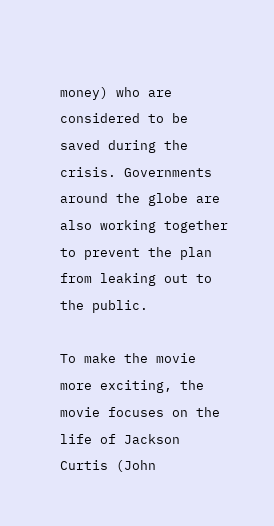money) who are considered to be saved during the crisis. Governments around the globe are also working together to prevent the plan from leaking out to the public.

To make the movie more exciting, the movie focuses on the life of Jackson Curtis (John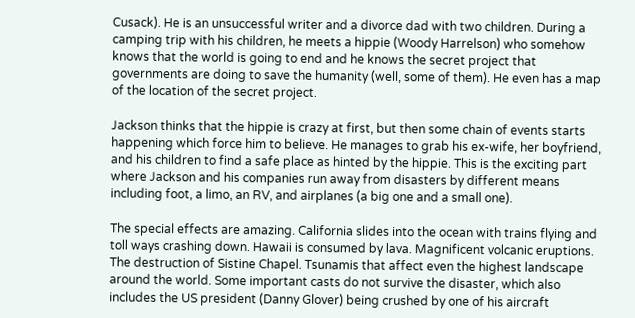Cusack). He is an unsuccessful writer and a divorce dad with two children. During a camping trip with his children, he meets a hippie (Woody Harrelson) who somehow knows that the world is going to end and he knows the secret project that governments are doing to save the humanity (well, some of them). He even has a map of the location of the secret project.

Jackson thinks that the hippie is crazy at first, but then some chain of events starts happening which force him to believe. He manages to grab his ex-wife, her boyfriend, and his children to find a safe place as hinted by the hippie. This is the exciting part where Jackson and his companies run away from disasters by different means including foot, a limo, an RV, and airplanes (a big one and a small one).

The special effects are amazing. California slides into the ocean with trains flying and toll ways crashing down. Hawaii is consumed by lava. Magnificent volcanic eruptions. The destruction of Sistine Chapel. Tsunamis that affect even the highest landscape around the world. Some important casts do not survive the disaster, which also includes the US president (Danny Glover) being crushed by one of his aircraft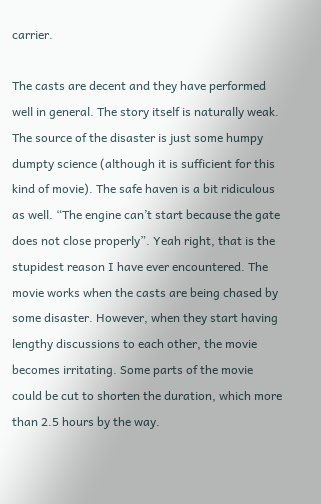carrier.

The casts are decent and they have performed well in general. The story itself is naturally weak. The source of the disaster is just some humpy dumpty science (although it is sufficient for this kind of movie). The safe haven is a bit ridiculous as well. “The engine can’t start because the gate does not close properly”. Yeah right, that is the stupidest reason I have ever encountered. The movie works when the casts are being chased by some disaster. However, when they start having lengthy discussions to each other, the movie becomes irritating. Some parts of the movie could be cut to shorten the duration, which more than 2.5 hours by the way.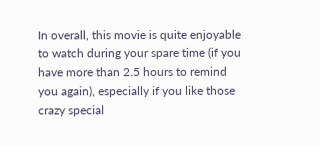In overall, this movie is quite enjoyable to watch during your spare time (if you have more than 2.5 hours to remind you again), especially if you like those crazy special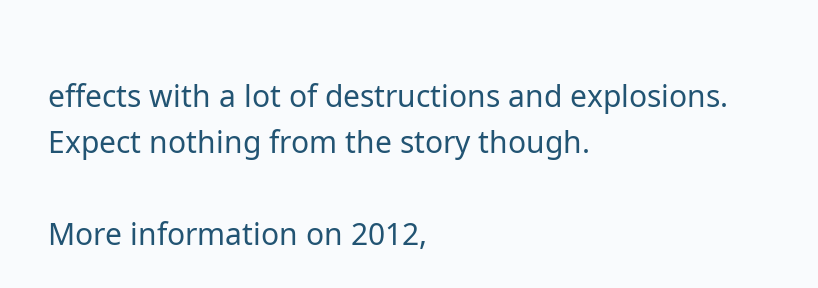effects with a lot of destructions and explosions. Expect nothing from the story though.

More information on 2012,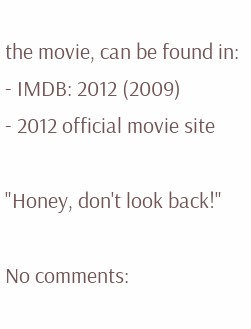the movie, can be found in:
- IMDB: 2012 (2009)
- 2012 official movie site

"Honey, don't look back!"

No comments: